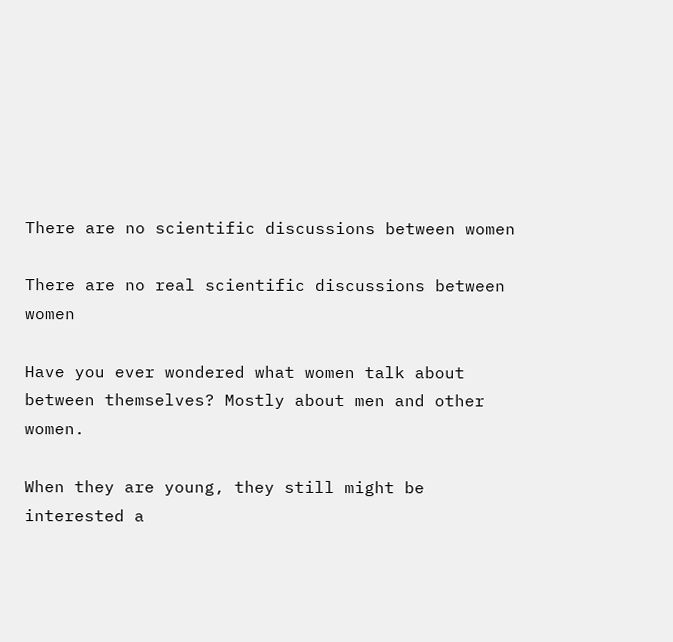There are no scientific discussions between women

There are no real scientific discussions between women

Have you ever wondered what women talk about between themselves? Mostly about men and other women.

When they are young, they still might be interested a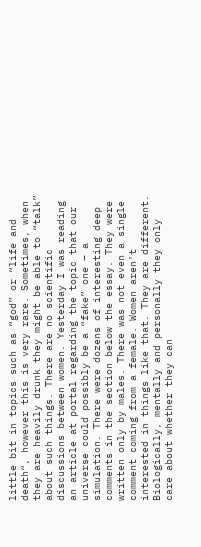little bit in topics such as “god” or “life and death“, however this is very rare. Sometimes, when they are heavily drunk they might be able to “talk” about such things. There are no scientific discussions between women. Yesterday I was reading an article at portal regarding the topic that our universe could possibly be a “fake” one – a simulation. There were dozens of interesting deep comments in the section below the essay. They were written only by males. There was not even a single comment coming from a female. Women aren’t interested in things like that. They are different. Biologically, mentally and personally they only care about whether they can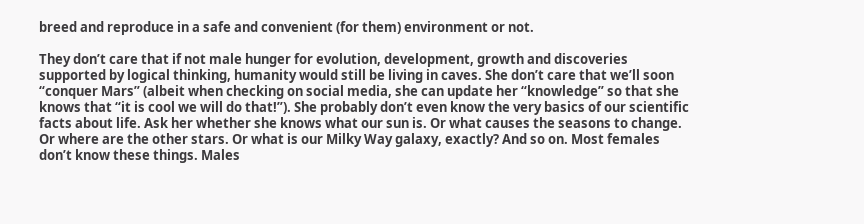breed and reproduce in a safe and convenient (for them) environment or not.

They don’t care that if not male hunger for evolution, development, growth and discoveries supported by logical thinking, humanity would still be living in caves. She don’t care that we’ll soon “conquer Mars” (albeit when checking on social media, she can update her “knowledge” so that she knows that “it is cool we will do that!”). She probably don’t even know the very basics of our scientific facts about life. Ask her whether she knows what our sun is. Or what causes the seasons to change. Or where are the other stars. Or what is our Milky Way galaxy, exactly? And so on. Most females don’t know these things. Males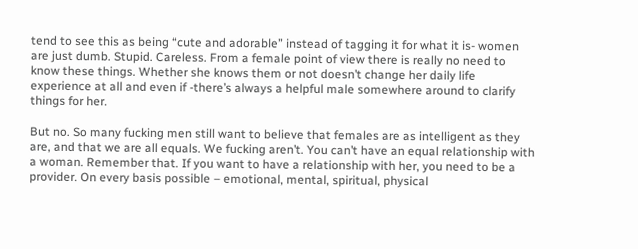tend to see this as being “cute and adorable” instead of tagging it for what it is- women are just dumb. Stupid. Careless. From a female point of view there is really no need to know these things. Whether she knows them or not doesn’t change her daily life experience at all and even if -there’s always a helpful male somewhere around to clarify things for her.

But no. So many fucking men still want to believe that females are as intelligent as they are, and that we are all equals. We fucking aren’t. You can’t have an equal relationship with a woman. Remember that. If you want to have a relationship with her, you need to be a provider. On every basis possible – emotional, mental, spiritual, physical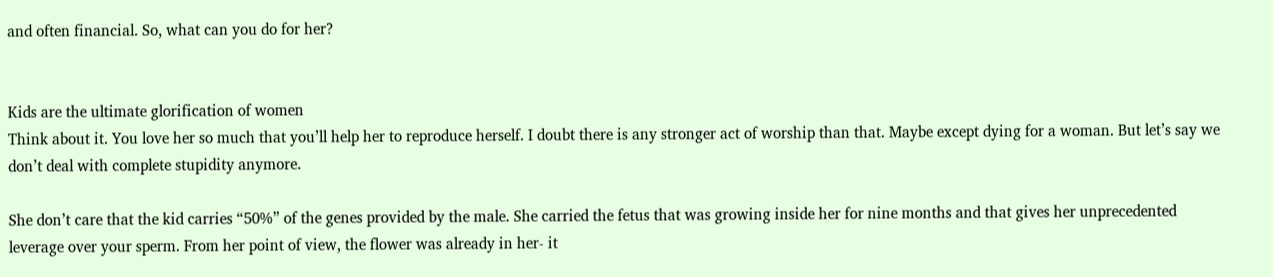and often financial. So, what can you do for her?


Kids are the ultimate glorification of women
Think about it. You love her so much that you’ll help her to reproduce herself. I doubt there is any stronger act of worship than that. Maybe except dying for a woman. But let’s say we don’t deal with complete stupidity anymore.

She don’t care that the kid carries “50%” of the genes provided by the male. She carried the fetus that was growing inside her for nine months and that gives her unprecedented leverage over your sperm. From her point of view, the flower was already in her- it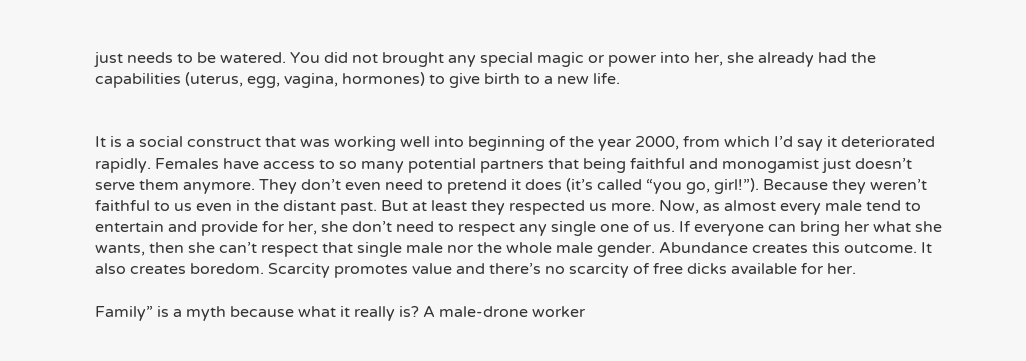just needs to be watered. You did not brought any special magic or power into her, she already had the capabilities (uterus, egg, vagina, hormones) to give birth to a new life.


It is a social construct that was working well into beginning of the year 2000, from which I’d say it deteriorated rapidly. Females have access to so many potential partners that being faithful and monogamist just doesn’t serve them anymore. They don’t even need to pretend it does (it’s called “you go, girl!”). Because they weren’t faithful to us even in the distant past. But at least they respected us more. Now, as almost every male tend to entertain and provide for her, she don’t need to respect any single one of us. If everyone can bring her what she wants, then she can’t respect that single male nor the whole male gender. Abundance creates this outcome. It also creates boredom. Scarcity promotes value and there’s no scarcity of free dicks available for her.

Family” is a myth because what it really is? A male-drone worker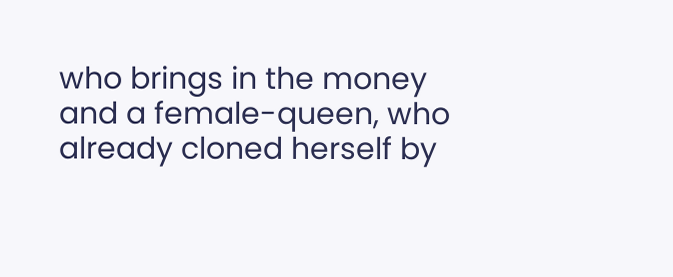who brings in the money and a female-queen, who already cloned herself by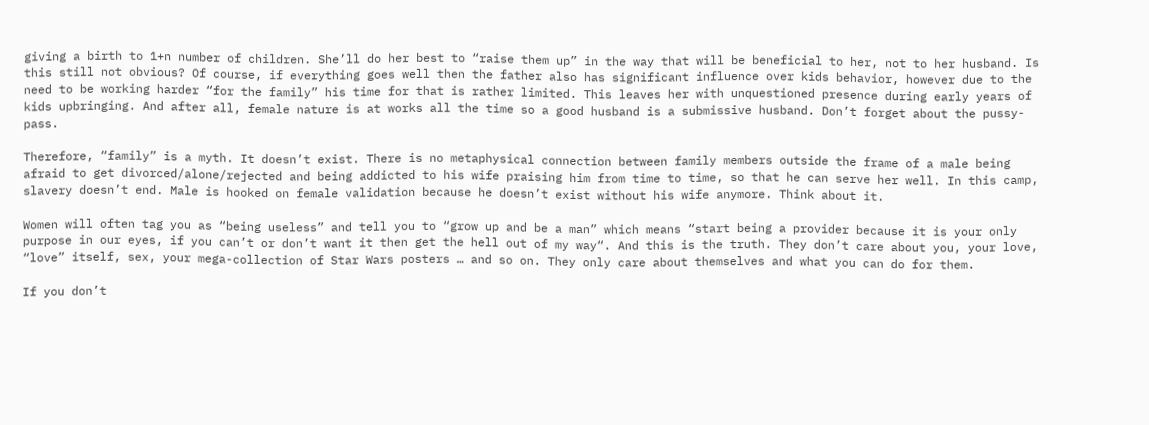giving a birth to 1+n number of children. She’ll do her best to “raise them up” in the way that will be beneficial to her, not to her husband. Is this still not obvious? Of course, if everything goes well then the father also has significant influence over kids behavior, however due to the need to be working harder “for the family” his time for that is rather limited. This leaves her with unquestioned presence during early years of kids upbringing. And after all, female nature is at works all the time so a good husband is a submissive husband. Don’t forget about the pussy-pass.

Therefore, “family” is a myth. It doesn’t exist. There is no metaphysical connection between family members outside the frame of a male being afraid to get divorced/alone/rejected and being addicted to his wife praising him from time to time, so that he can serve her well. In this camp, slavery doesn’t end. Male is hooked on female validation because he doesn’t exist without his wife anymore. Think about it.

Women will often tag you as “being useless” and tell you to “grow up and be a man” which means “start being a provider because it is your only purpose in our eyes, if you can’t or don’t want it then get the hell out of my way“. And this is the truth. They don’t care about you, your love, “love” itself, sex, your mega-collection of Star Wars posters … and so on. They only care about themselves and what you can do for them.

If you don’t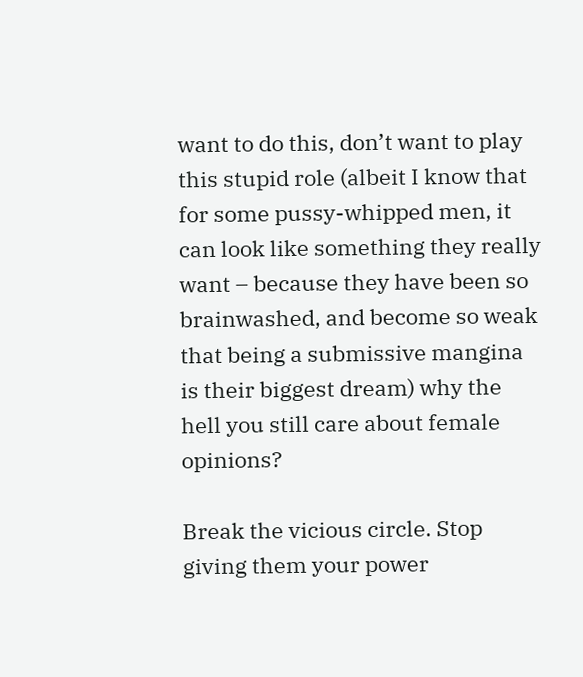want to do this, don’t want to play this stupid role (albeit I know that for some pussy-whipped men, it can look like something they really want – because they have been so brainwashed, and become so weak that being a submissive mangina is their biggest dream) why the hell you still care about female opinions?

Break the vicious circle. Stop giving them your power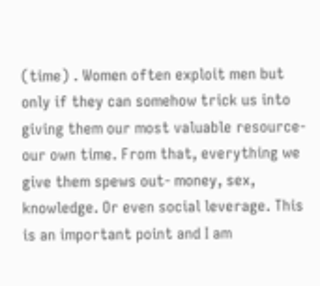(time) . Women often exploit men but only if they can somehow trick us into giving them our most valuable resource- our own time. From that, everything we give them spews out- money, sex, knowledge. Or even social leverage. This is an important point and I am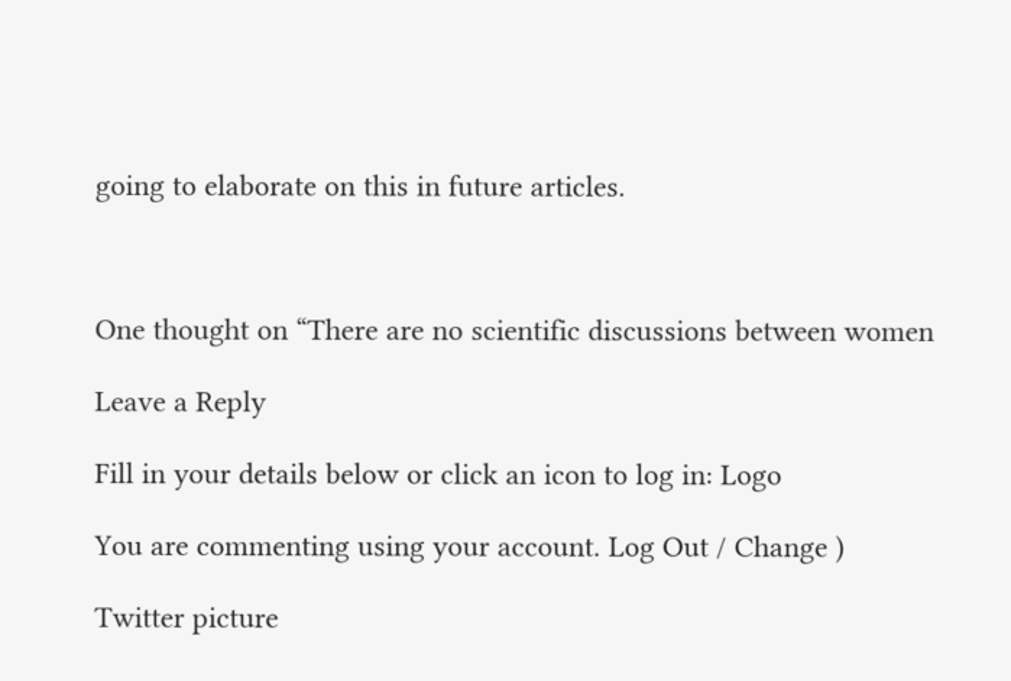going to elaborate on this in future articles.



One thought on “There are no scientific discussions between women

Leave a Reply

Fill in your details below or click an icon to log in: Logo

You are commenting using your account. Log Out / Change )

Twitter picture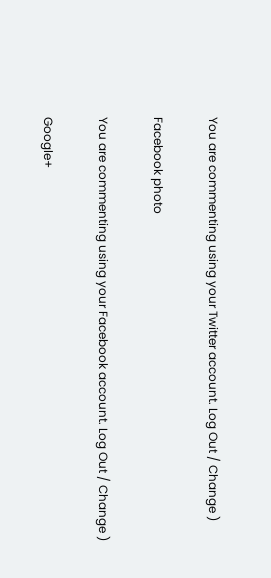You are commenting using your Twitter account. Log Out / Change )

Facebook photo

You are commenting using your Facebook account. Log Out / Change )

Google+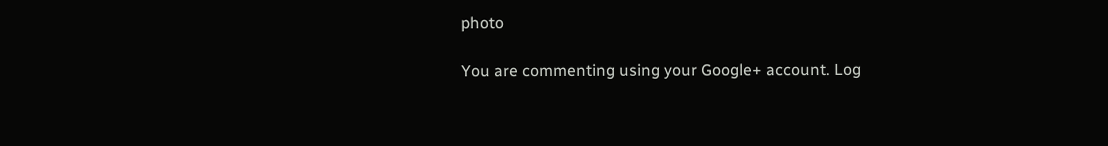photo

You are commenting using your Google+ account. Log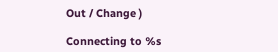Out / Change )

Connecting to %s